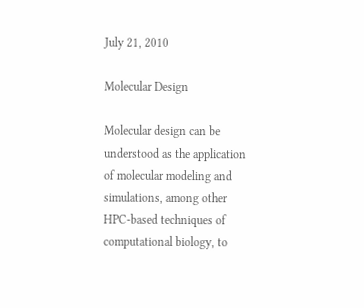July 21, 2010

Molecular Design

Molecular design can be understood as the application of molecular modeling and simulations, among other HPC-based techniques of computational biology, to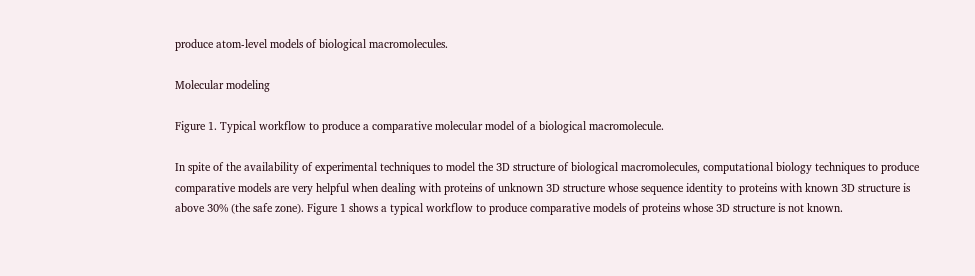produce atom-level models of biological macromolecules.

Molecular modeling

Figure 1. Typical workflow to produce a comparative molecular model of a biological macromolecule.

In spite of the availability of experimental techniques to model the 3D structure of biological macromolecules, computational biology techniques to produce comparative models are very helpful when dealing with proteins of unknown 3D structure whose sequence identity to proteins with known 3D structure is above 30% (the safe zone). Figure 1 shows a typical workflow to produce comparative models of proteins whose 3D structure is not known.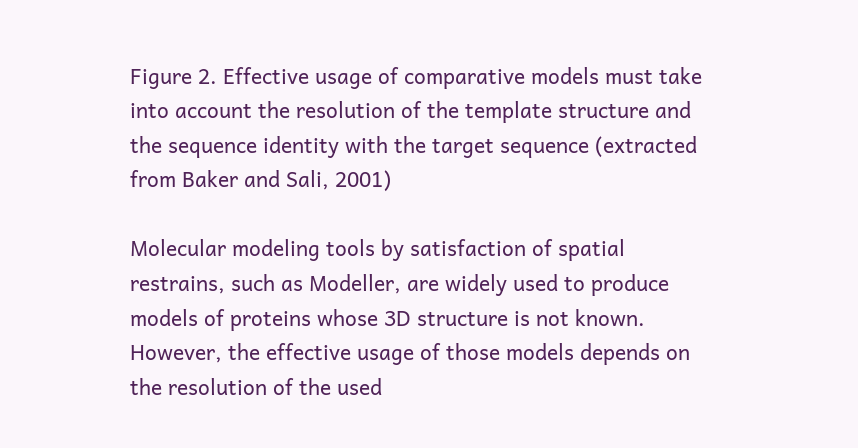Figure 2. Effective usage of comparative models must take into account the resolution of the template structure and the sequence identity with the target sequence (extracted from Baker and Sali, 2001)

Molecular modeling tools by satisfaction of spatial restrains, such as Modeller, are widely used to produce models of proteins whose 3D structure is not known. However, the effective usage of those models depends on the resolution of the used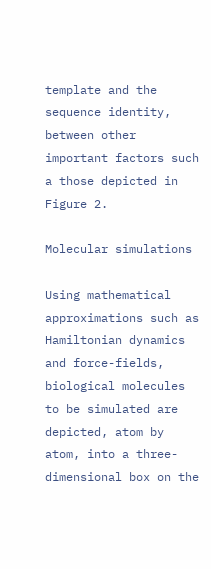template and the sequence identity, between other important factors such a those depicted in Figure 2.

Molecular simulations

Using mathematical approximations such as Hamiltonian dynamics and force-fields, biological molecules to be simulated are depicted, atom by atom, into a three-dimensional box on the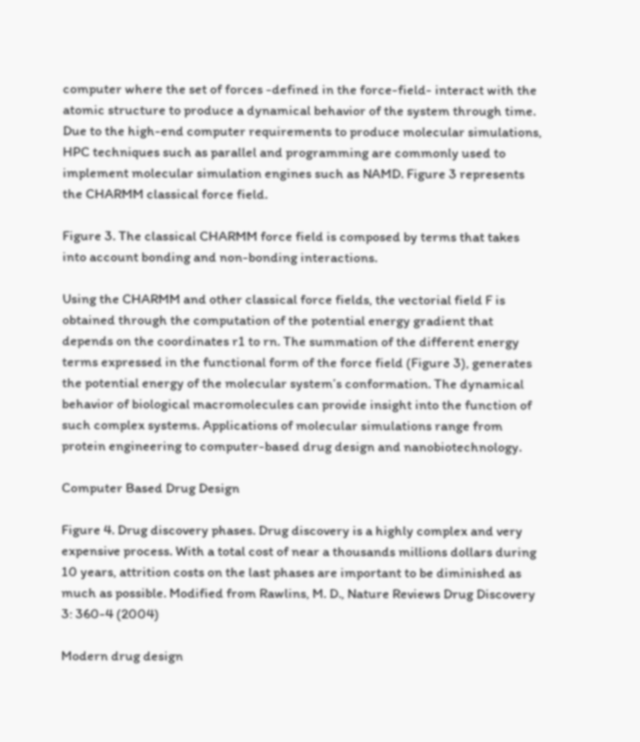computer where the set of forces -defined in the force-field- interact with the atomic structure to produce a dynamical behavior of the system through time. Due to the high-end computer requirements to produce molecular simulations, HPC techniques such as parallel and programming are commonly used to implement molecular simulation engines such as NAMD. Figure 3 represents the CHARMM classical force field.

Figure 3. The classical CHARMM force field is composed by terms that takes into account bonding and non-bonding interactions.

Using the CHARMM and other classical force fields, the vectorial field F is obtained through the computation of the potential energy gradient that depends on the coordinates r1 to rn. The summation of the different energy terms expressed in the functional form of the force field (Figure 3), generates the potential energy of the molecular system’s conformation. The dynamical behavior of biological macromolecules can provide insight into the function of such complex systems. Applications of molecular simulations range from protein engineering to computer-based drug design and nanobiotechnology.

Computer Based Drug Design

Figure 4. Drug discovery phases. Drug discovery is a highly complex and very expensive process. With a total cost of near a thousands millions dollars during 10 years, attrition costs on the last phases are important to be diminished as much as possible. Modified from Rawlins, M. D., Nature Reviews Drug Discovery 3: 360-4 (2004)

Modern drug design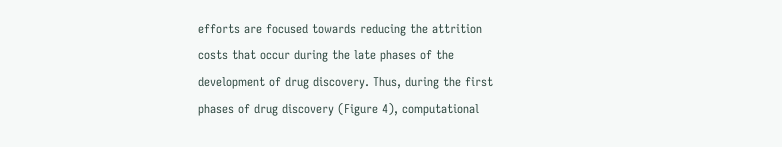efforts are focused towards reducing the attrition costs that occur during the late phases of the development of drug discovery. Thus, during the first phases of drug discovery (Figure 4), computational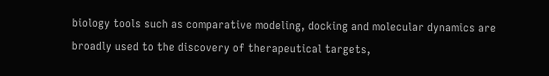biology tools such as comparative modeling, docking and molecular dynamics are broadly used to the discovery of therapeutical targets,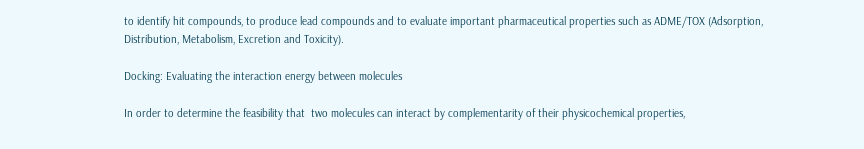to identify hit compounds, to produce lead compounds and to evaluate important pharmaceutical properties such as ADME/TOX (Adsorption, Distribution, Metabolism, Excretion and Toxicity).

Docking: Evaluating the interaction energy between molecules

In order to determine the feasibility that  two molecules can interact by complementarity of their physicochemical properties,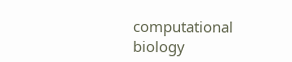computational biology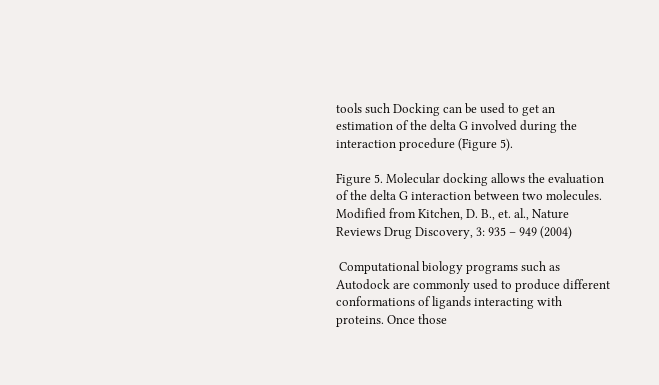tools such Docking can be used to get an estimation of the delta G involved during the interaction procedure (Figure 5).

Figure 5. Molecular docking allows the evaluation of the delta G interaction between two molecules. Modified from Kitchen, D. B., et. al., Nature Reviews Drug Discovery, 3: 935 – 949 (2004)

 Computational biology programs such as Autodock are commonly used to produce different conformations of ligands interacting with proteins. Once those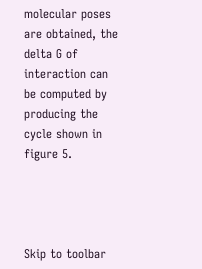molecular poses are obtained, the delta G of interaction can be computed by producing the cycle shown in figure 5.




Skip to toolbar